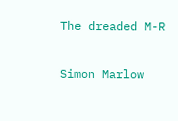The dreaded M-R

Simon Marlow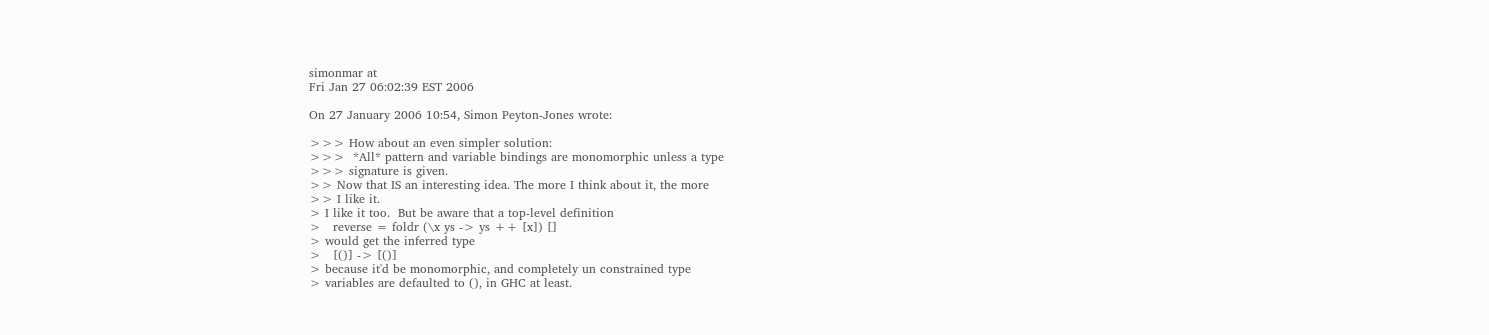simonmar at
Fri Jan 27 06:02:39 EST 2006

On 27 January 2006 10:54, Simon Peyton-Jones wrote:

>>> How about an even simpler solution:
>>>  *All* pattern and variable bindings are monomorphic unless a type
>>> signature is given.
>> Now that IS an interesting idea. The more I think about it, the more
>> I like it.
> I like it too.  But be aware that a top-level definition
>   reverse = foldr (\x ys -> ys ++ [x]) []
> would get the inferred type
>   [()] -> [()]
> because it'd be monomorphic, and completely un constrained type
> variables are defaulted to (), in GHC at least.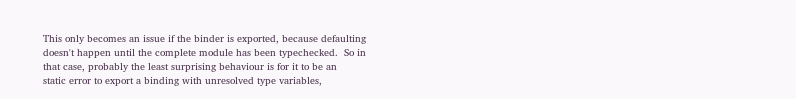This only becomes an issue if the binder is exported, because defaulting
doesn't happen until the complete module has been typechecked.  So in
that case, probably the least surprising behaviour is for it to be an
static error to export a binding with unresolved type variables,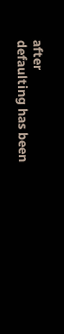after
defaulting has been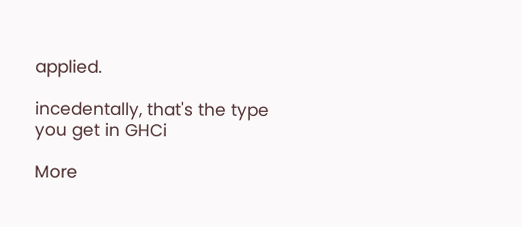applied.

incedentally, that's the type you get in GHCi

More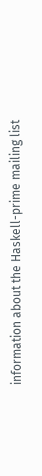information about the Haskell-prime mailing list